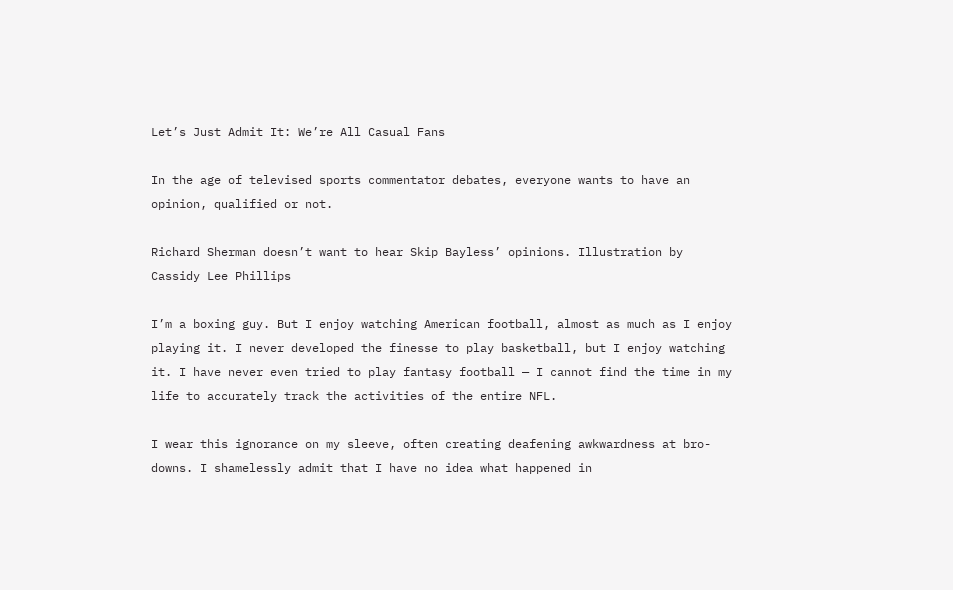Let’s Just Admit It: We’re All Casual Fans

In the age of televised sports commentator debates, everyone wants to have an opinion, qualified or not.

Richard Sherman doesn’t want to hear Skip Bayless’ opinions. Illustration by Cassidy Lee Phillips

I’m a boxing guy. But I enjoy watching American football, almost as much as I enjoy playing it. I never developed the finesse to play basketball, but I enjoy watching it. I have never even tried to play fantasy football — I cannot find the time in my life to accurately track the activities of the entire NFL.

I wear this ignorance on my sleeve, often creating deafening awkwardness at bro-downs. I shamelessly admit that I have no idea what happened in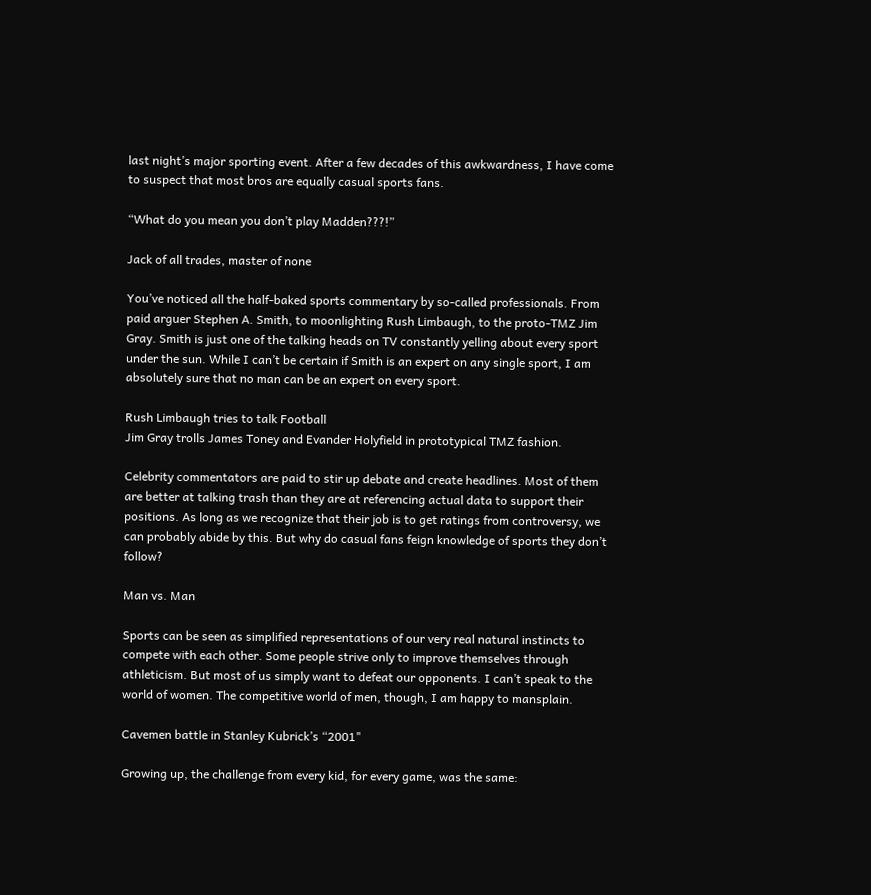last night’s major sporting event. After a few decades of this awkwardness, I have come to suspect that most bros are equally casual sports fans.

“What do you mean you don’t play Madden???!”

Jack of all trades, master of none

You’ve noticed all the half-baked sports commentary by so-called professionals. From paid arguer Stephen A. Smith, to moonlighting Rush Limbaugh, to the proto-TMZ Jim Gray. Smith is just one of the talking heads on TV constantly yelling about every sport under the sun. While I can’t be certain if Smith is an expert on any single sport, I am absolutely sure that no man can be an expert on every sport.

Rush Limbaugh tries to talk Football
Jim Gray trolls James Toney and Evander Holyfield in prototypical TMZ fashion.

Celebrity commentators are paid to stir up debate and create headlines. Most of them are better at talking trash than they are at referencing actual data to support their positions. As long as we recognize that their job is to get ratings from controversy, we can probably abide by this. But why do casual fans feign knowledge of sports they don’t follow?

Man vs. Man

Sports can be seen as simplified representations of our very real natural instincts to compete with each other. Some people strive only to improve themselves through athleticism. But most of us simply want to defeat our opponents. I can’t speak to the world of women. The competitive world of men, though, I am happy to mansplain.

Cavemen battle in Stanley Kubrick’s “2001"

Growing up, the challenge from every kid, for every game, was the same: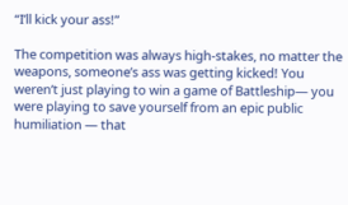“I’ll kick your ass!”

The competition was always high-stakes, no matter the weapons, someone’s ass was getting kicked! You weren’t just playing to win a game of Battleship— you were playing to save yourself from an epic public humiliation — that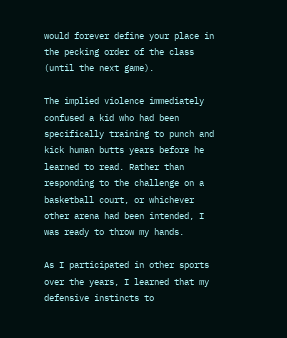would forever define your place in the pecking order of the class (until the next game).

The implied violence immediately confused a kid who had been specifically training to punch and kick human butts years before he learned to read. Rather than responding to the challenge on a basketball court, or whichever other arena had been intended, I was ready to throw my hands.

As I participated in other sports over the years, I learned that my defensive instincts to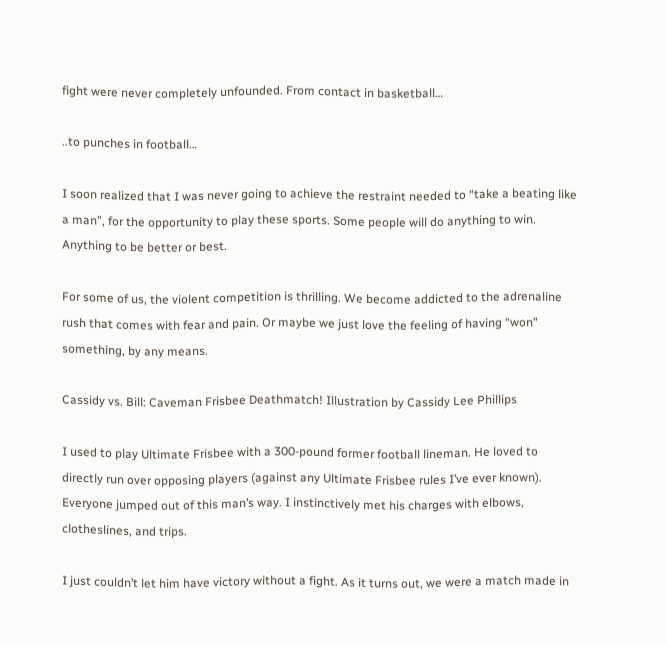fight were never completely unfounded. From contact in basketball…

..to punches in football…

I soon realized that I was never going to achieve the restraint needed to “take a beating like a man”, for the opportunity to play these sports. Some people will do anything to win. Anything to be better or best.

For some of us, the violent competition is thrilling. We become addicted to the adrenaline rush that comes with fear and pain. Or maybe we just love the feeling of having “won” something, by any means.

Cassidy vs. Bill: Caveman Frisbee Deathmatch! Illustration by Cassidy Lee Phillips

I used to play Ultimate Frisbee with a 300-pound former football lineman. He loved to directly run over opposing players (against any Ultimate Frisbee rules I’ve ever known). Everyone jumped out of this man’s way. I instinctively met his charges with elbows, clotheslines, and trips.

I just couldn’t let him have victory without a fight. As it turns out, we were a match made in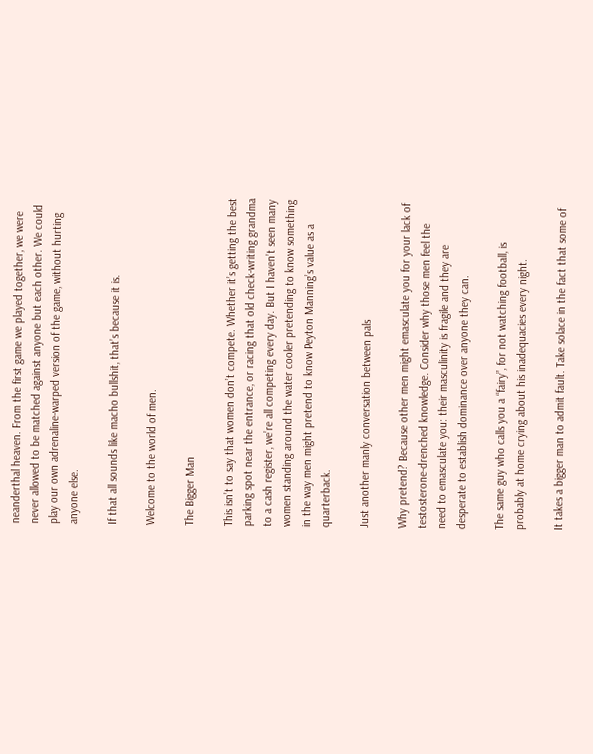neanderthal heaven. From the first game we played together, we were never allowed to be matched against anyone but each other. We could play our own adrenaline-warped version of the game, without hurting anyone else.

If that all sounds like macho bullshit, that’s because it is.

Welcome to the world of men.

The Bigger Man

This isn’t to say that women don’t compete. Whether it’s getting the best parking spot near the entrance, or racing that old check-writing grandma to a cash register, we’re all competing every day. But I haven’t seen many women standing around the water cooler pretending to know something in the way men might pretend to know Peyton Manning’s value as a quarterback.

Just another manly conversation between pals

Why pretend? Because other men might emasculate you for your lack of testosterone-drenched knowledge. Consider why those men feel the need to emasculate you: their masculinity is fragile and they are desperate to establish dominance over anyone they can.

The same guy who calls you a “fairy”, for not watching football, is probably at home crying about his inadequacies every night.

It takes a bigger man to admit fault. Take solace in the fact that some of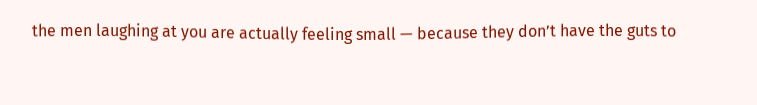the men laughing at you are actually feeling small — because they don’t have the guts to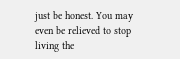just be honest. You may even be relieved to stop living the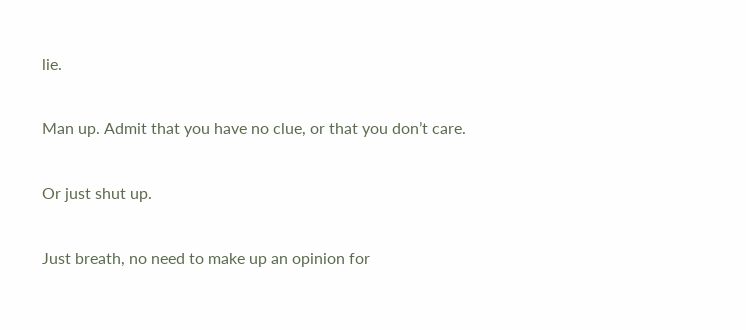lie.

Man up. Admit that you have no clue, or that you don’t care.

Or just shut up.

Just breath, no need to make up an opinion for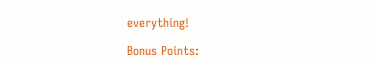everything!

Bonus Points: